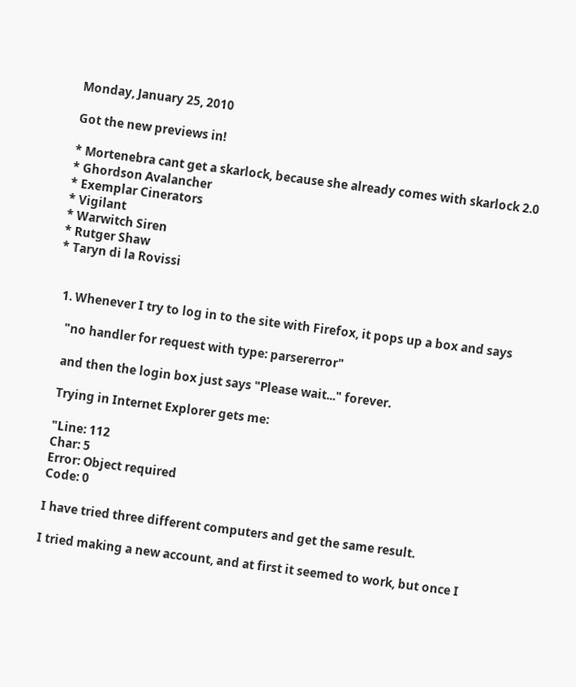Monday, January 25, 2010

Got the new previews in!

* Mortenebra cant get a skarlock, because she already comes with skarlock 2.0
* Ghordson Avalancher
* Exemplar Cinerators
* Vigilant
* Warwitch Siren
* Rutger Shaw
* Taryn di la Rovissi


  1. Whenever I try to log in to the site with Firefox, it pops up a box and says

    "no handler for request with type: parsererror"

    and then the login box just says "Please wait..." forever.

    Trying in Internet Explorer gets me:

    "Line: 112
    Char: 5
    Error: Object required
    Code: 0

    I have tried three different computers and get the same result.

    I tried making a new account, and at first it seemed to work, but once I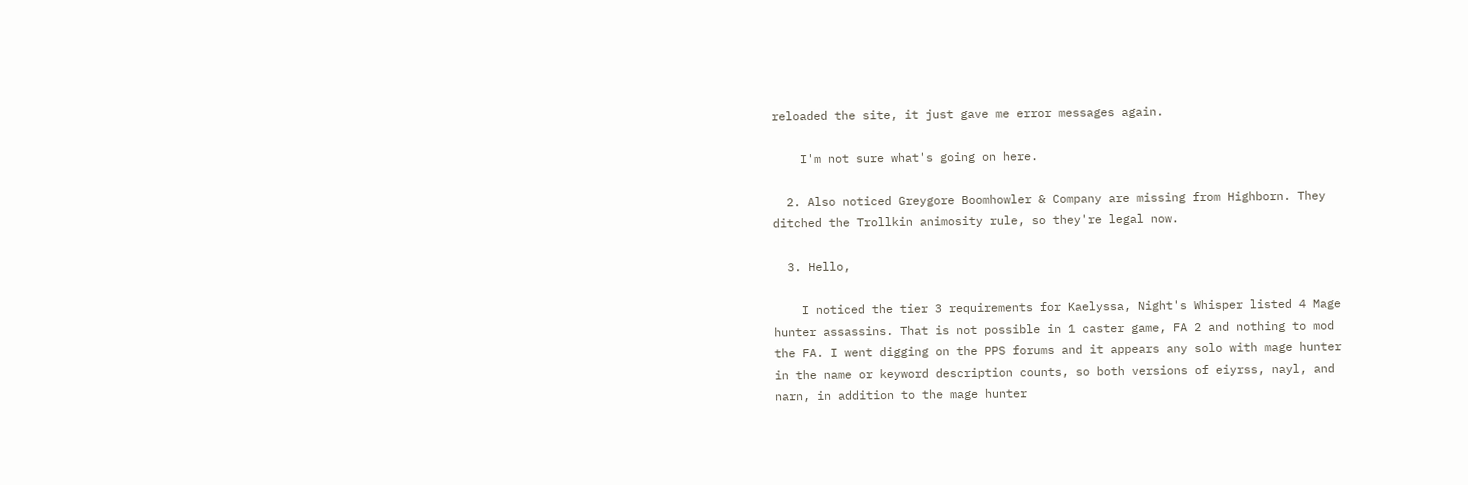reloaded the site, it just gave me error messages again.

    I'm not sure what's going on here.

  2. Also noticed Greygore Boomhowler & Company are missing from Highborn. They ditched the Trollkin animosity rule, so they're legal now.

  3. Hello,

    I noticed the tier 3 requirements for Kaelyssa, Night's Whisper listed 4 Mage hunter assassins. That is not possible in 1 caster game, FA 2 and nothing to mod the FA. I went digging on the PPS forums and it appears any solo with mage hunter in the name or keyword description counts, so both versions of eiyrss, nayl, and narn, in addition to the mage hunter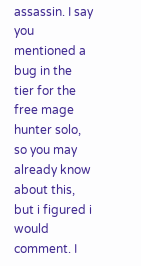assassin. I say you mentioned a bug in the tier for the free mage hunter solo, so you may already know about this, but i figured i would comment. I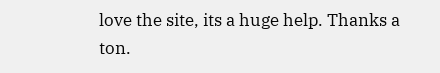love the site, its a huge help. Thanks a ton.